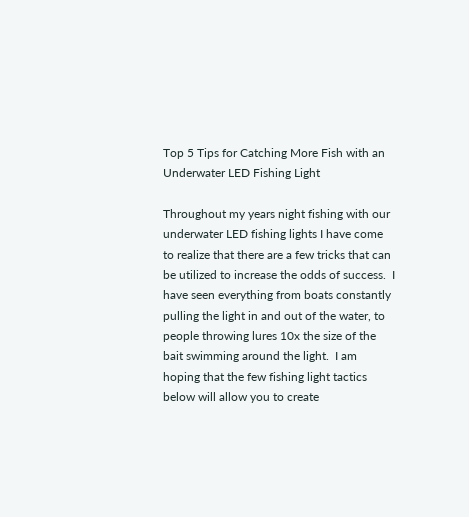Top 5 Tips for Catching More Fish with an Underwater LED Fishing Light

Throughout my years night fishing with our underwater LED fishing lights I have come to realize that there are a few tricks that can be utilized to increase the odds of success.  I have seen everything from boats constantly pulling the light in and out of the water, to people throwing lures 10x the size of the bait swimming around the light.  I am hoping that the few fishing light tactics below will allow you to create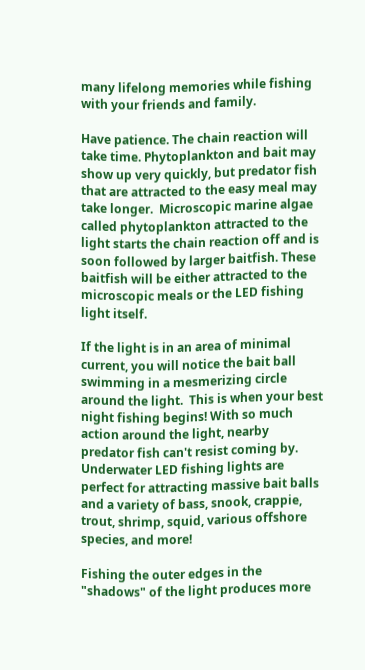many lifelong memories while fishing with your friends and family.

Have patience. The chain reaction will take time. Phytoplankton and bait may show up very quickly, but predator fish that are attracted to the easy meal may take longer.  Microscopic marine algae called phytoplankton attracted to the light starts the chain reaction off and is soon followed by larger baitfish. These baitfish will be either attracted to the microscopic meals or the LED fishing light itself.

If the light is in an area of minimal current, you will notice the bait ball swimming in a mesmerizing circle around the light.  This is when your best night fishing begins! With so much action around the light, nearby predator fish can't resist coming by.  Underwater LED fishing lights are perfect for attracting massive bait balls and a variety of bass, snook, crappie, trout, shrimp, squid, various offshore species, and more!

Fishing the outer edges in the "shadows" of the light produces more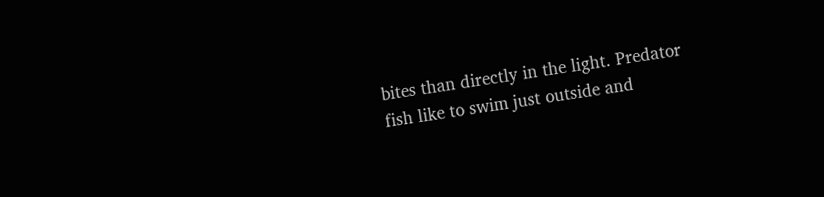bites than directly in the light. Predator fish like to swim just outside and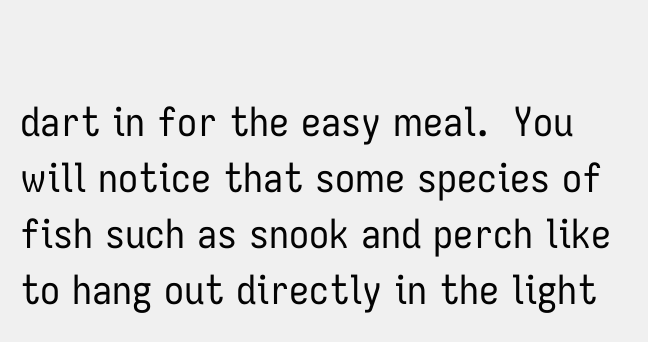dart in for the easy meal.  You will notice that some species of fish such as snook and perch like to hang out directly in the light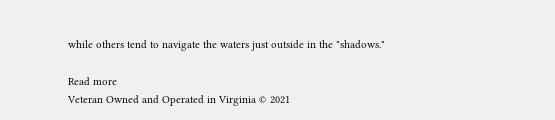while others tend to navigate the waters just outside in the "shadows."

Read more
Veteran Owned and Operated in Virginia © 2021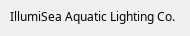IllumiSea Aquatic Lighting Co.